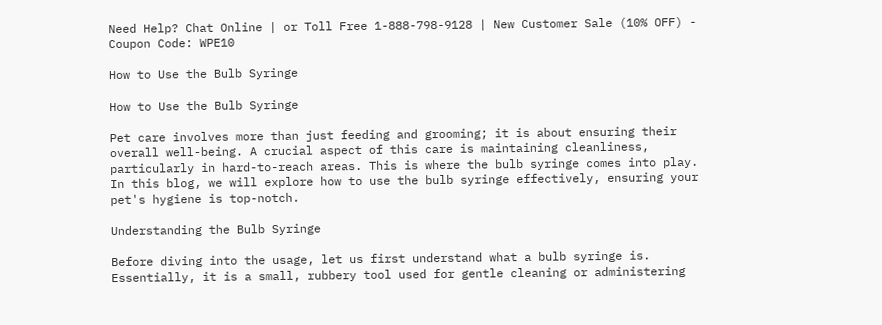Need Help? Chat Online | or Toll Free 1-888-798-9128 | New Customer Sale (10% OFF) - Coupon Code: WPE10

How to Use the Bulb Syringe

How to Use the Bulb Syringe

Pet care involves more than just feeding and grooming; it is about ensuring their overall well-being. A crucial aspect of this care is maintaining cleanliness, particularly in hard-to-reach areas. This is where the bulb syringe comes into play. In this blog, we will explore how to use the bulb syringe effectively, ensuring your pet's hygiene is top-notch.

Understanding the Bulb Syringe

Before diving into the usage, let us first understand what a bulb syringe is. Essentially, it is a small, rubbery tool used for gentle cleaning or administering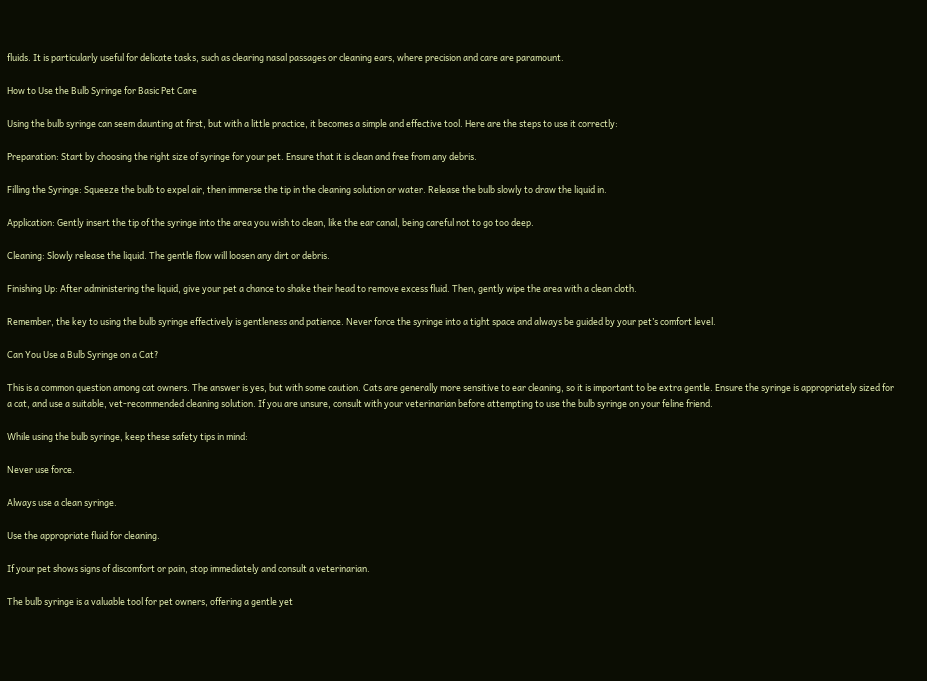fluids. It is particularly useful for delicate tasks, such as clearing nasal passages or cleaning ears, where precision and care are paramount.

How to Use the Bulb Syringe for Basic Pet Care

Using the bulb syringe can seem daunting at first, but with a little practice, it becomes a simple and effective tool. Here are the steps to use it correctly:

Preparation: Start by choosing the right size of syringe for your pet. Ensure that it is clean and free from any debris.

Filling the Syringe: Squeeze the bulb to expel air, then immerse the tip in the cleaning solution or water. Release the bulb slowly to draw the liquid in.

Application: Gently insert the tip of the syringe into the area you wish to clean, like the ear canal, being careful not to go too deep.

Cleaning: Slowly release the liquid. The gentle flow will loosen any dirt or debris.

Finishing Up: After administering the liquid, give your pet a chance to shake their head to remove excess fluid. Then, gently wipe the area with a clean cloth.

Remember, the key to using the bulb syringe effectively is gentleness and patience. Never force the syringe into a tight space and always be guided by your pet’s comfort level.

Can You Use a Bulb Syringe on a Cat?

This is a common question among cat owners. The answer is yes, but with some caution. Cats are generally more sensitive to ear cleaning, so it is important to be extra gentle. Ensure the syringe is appropriately sized for a cat, and use a suitable, vet-recommended cleaning solution. If you are unsure, consult with your veterinarian before attempting to use the bulb syringe on your feline friend.

While using the bulb syringe, keep these safety tips in mind:

Never use force.

Always use a clean syringe.

Use the appropriate fluid for cleaning.

If your pet shows signs of discomfort or pain, stop immediately and consult a veterinarian.

The bulb syringe is a valuable tool for pet owners, offering a gentle yet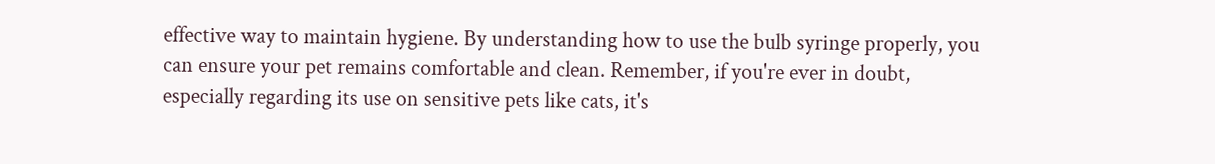effective way to maintain hygiene. By understanding how to use the bulb syringe properly, you can ensure your pet remains comfortable and clean. Remember, if you're ever in doubt, especially regarding its use on sensitive pets like cats, it's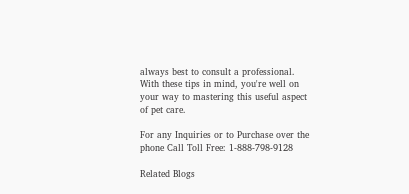always best to consult a professional. With these tips in mind, you're well on your way to mastering this useful aspect of pet care.

For any Inquiries or to Purchase over the phone Call Toll Free: 1-888-798-9128

Related Blogs